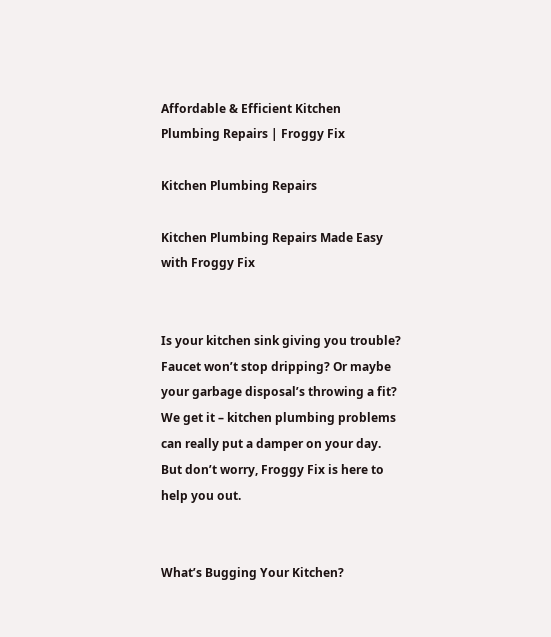Affordable & Efficient Kitchen Plumbing Repairs | Froggy Fix

Kitchen Plumbing Repairs

Kitchen Plumbing Repairs Made Easy with Froggy Fix


Is your kitchen sink giving you trouble? Faucet won’t stop dripping? Or maybe your garbage disposal’s throwing a fit? We get it – kitchen plumbing problems can really put a damper on your day. But don’t worry, Froggy Fix is here to help you out.


What’s Bugging Your Kitchen?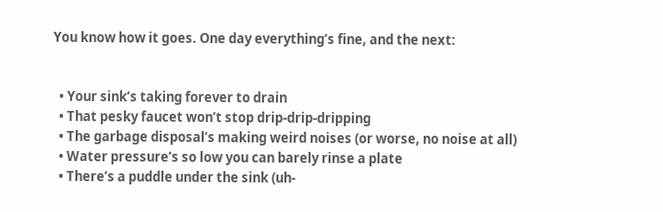You know how it goes. One day everything’s fine, and the next:


  • Your sink’s taking forever to drain
  • That pesky faucet won’t stop drip-drip-dripping
  • The garbage disposal’s making weird noises (or worse, no noise at all)
  • Water pressure’s so low you can barely rinse a plate
  • There’s a puddle under the sink (uh-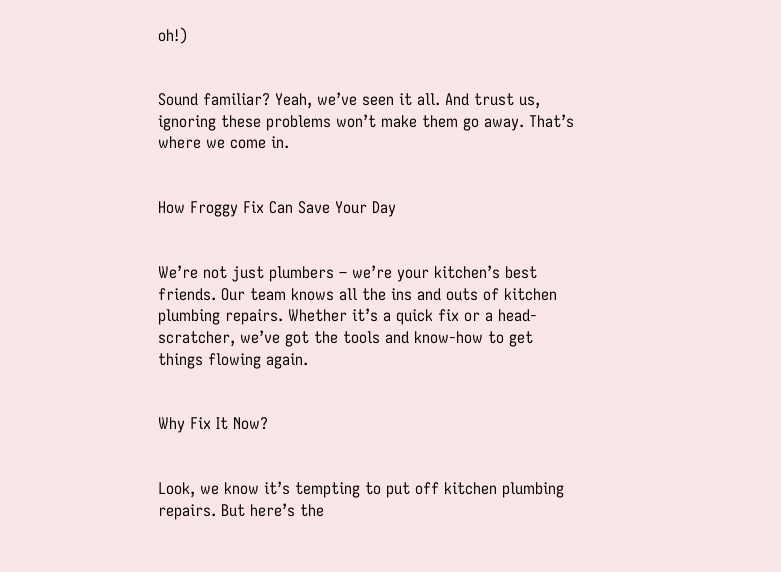oh!)


Sound familiar? Yeah, we’ve seen it all. And trust us, ignoring these problems won’t make them go away. That’s where we come in.


How Froggy Fix Can Save Your Day


We’re not just plumbers – we’re your kitchen’s best friends. Our team knows all the ins and outs of kitchen plumbing repairs. Whether it’s a quick fix or a head-scratcher, we’ve got the tools and know-how to get things flowing again.


Why Fix It Now?


Look, we know it’s tempting to put off kitchen plumbing repairs. But here’s the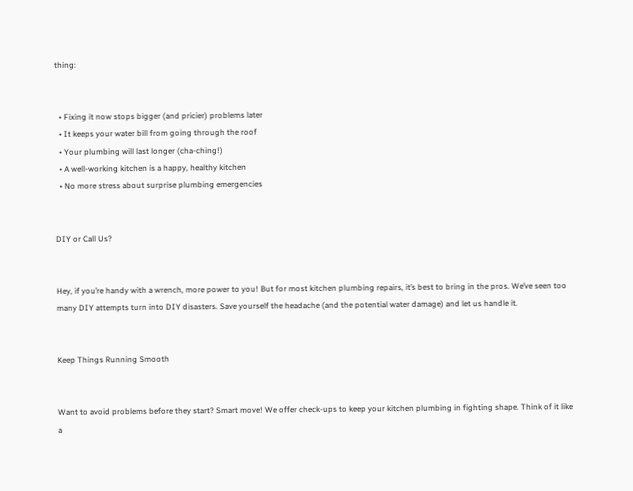thing:


  • Fixing it now stops bigger (and pricier) problems later
  • It keeps your water bill from going through the roof
  • Your plumbing will last longer (cha-ching!)
  • A well-working kitchen is a happy, healthy kitchen
  • No more stress about surprise plumbing emergencies


DIY or Call Us?


Hey, if you’re handy with a wrench, more power to you! But for most kitchen plumbing repairs, it’s best to bring in the pros. We’ve seen too many DIY attempts turn into DIY disasters. Save yourself the headache (and the potential water damage) and let us handle it.


Keep Things Running Smooth


Want to avoid problems before they start? Smart move! We offer check-ups to keep your kitchen plumbing in fighting shape. Think of it like a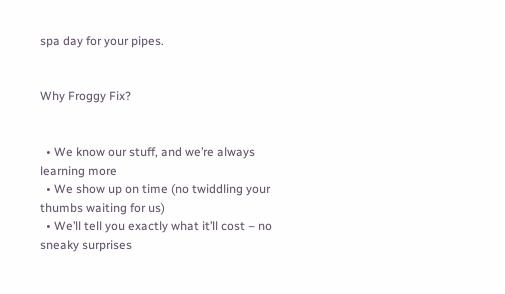spa day for your pipes.


Why Froggy Fix?


  • We know our stuff, and we’re always learning more
  • We show up on time (no twiddling your thumbs waiting for us)
  • We’ll tell you exactly what it’ll cost – no sneaky surprises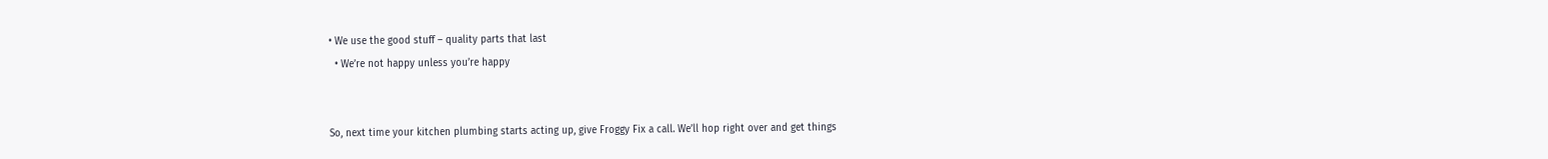• We use the good stuff – quality parts that last
  • We’re not happy unless you’re happy


So, next time your kitchen plumbing starts acting up, give Froggy Fix a call. We’ll hop right over and get things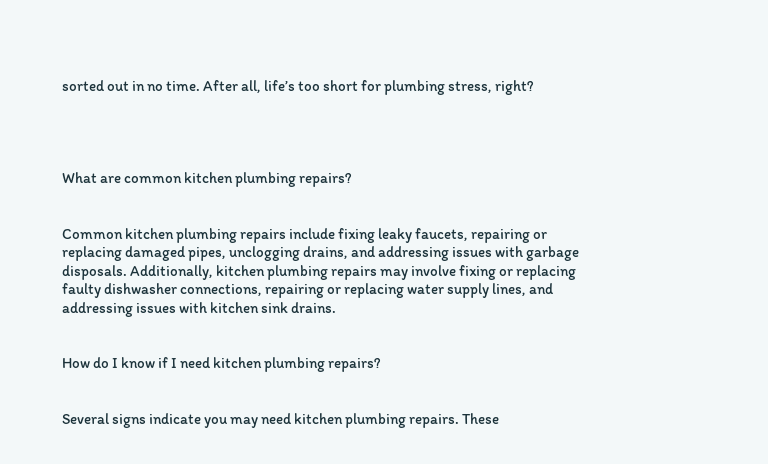sorted out in no time. After all, life’s too short for plumbing stress, right?




What are common kitchen plumbing repairs?


Common kitchen plumbing repairs include fixing leaky faucets, repairing or replacing damaged pipes, unclogging drains, and addressing issues with garbage disposals. Additionally, kitchen plumbing repairs may involve fixing or replacing faulty dishwasher connections, repairing or replacing water supply lines, and addressing issues with kitchen sink drains.


How do I know if I need kitchen plumbing repairs?


Several signs indicate you may need kitchen plumbing repairs. These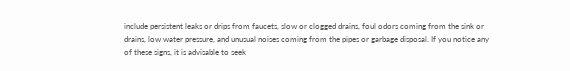include persistent leaks or drips from faucets, slow or clogged drains, foul odors coming from the sink or drains, low water pressure, and unusual noises coming from the pipes or garbage disposal. If you notice any of these signs, it is advisable to seek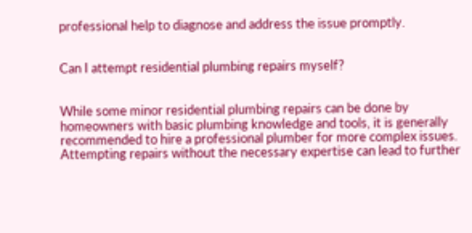professional help to diagnose and address the issue promptly.


Can I attempt residential plumbing repairs myself?


While some minor residential plumbing repairs can be done by homeowners with basic plumbing knowledge and tools, it is generally recommended to hire a professional plumber for more complex issues. Attempting repairs without the necessary expertise can lead to further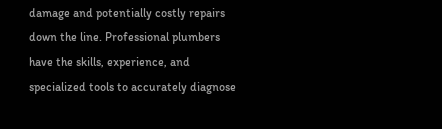damage and potentially costly repairs down the line. Professional plumbers have the skills, experience, and specialized tools to accurately diagnose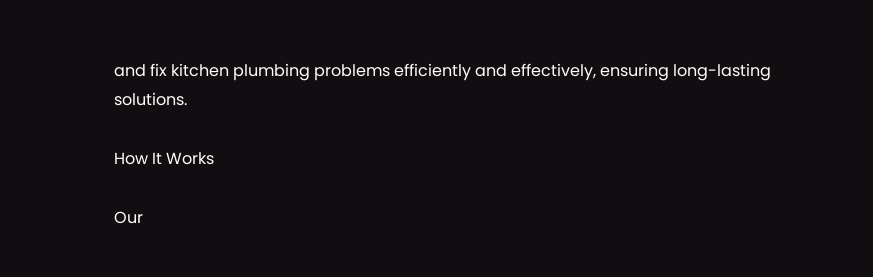and fix kitchen plumbing problems efficiently and effectively, ensuring long-lasting solutions.

How It Works

Our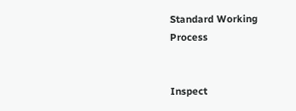Standard Working Process


Inspect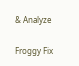& Analyze

Froggy Fix